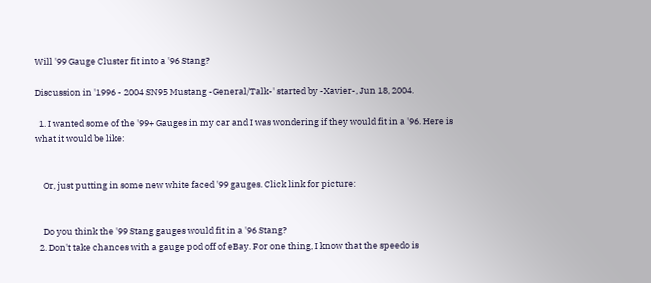Will '99 Gauge Cluster fit into a '96 Stang?

Discussion in '1996 - 2004 SN95 Mustang -General/Talk-' started by -Xavier-, Jun 18, 2004.

  1. I wanted some of the '99+ Gauges in my car and I was wondering if they would fit in a '96. Here is what it would be like:


    Or, just putting in some new white faced '99 gauges. Click link for picture:


    Do you think the '99 Stang gauges would fit in a '96 Stang?
  2. Don't take chances with a gauge pod off of eBay. For one thing, I know that the speedo is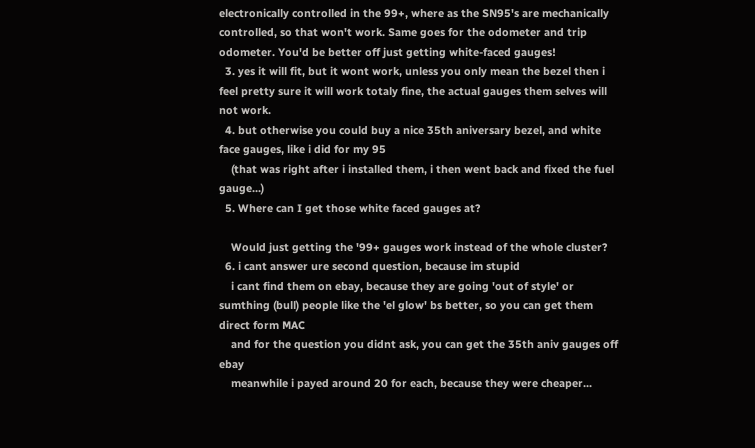electronically controlled in the 99+, where as the SN95's are mechanically controlled, so that won't work. Same goes for the odometer and trip odometer. You'd be better off just getting white-faced gauges!
  3. yes it will fit, but it wont work, unless you only mean the bezel then i feel pretty sure it will work totaly fine, the actual gauges them selves will not work.
  4. but otherwise you could buy a nice 35th aniversary bezel, and white face gauges, like i did for my 95
    (that was right after i installed them, i then went back and fixed the fuel gauge...)
  5. Where can I get those white faced gauges at?

    Would just getting the '99+ gauges work instead of the whole cluster?
  6. i cant answer ure second question, because im stupid
    i cant find them on ebay, because they are going 'out of style' or sumthing (bull) people like the 'el glow' bs better, so you can get them direct form MAC
    and for the question you didnt ask, you can get the 35th aniv gauges off ebay
    meanwhile i payed around 20 for each, because they were cheaper...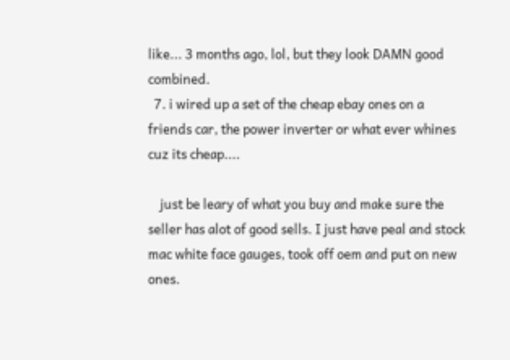like... 3 months ago, lol, but they look DAMN good combined.
  7. i wired up a set of the cheap ebay ones on a friends car, the power inverter or what ever whines cuz its cheap....

    just be leary of what you buy and make sure the seller has alot of good sells. I just have peal and stock mac white face gauges, took off oem and put on new ones.